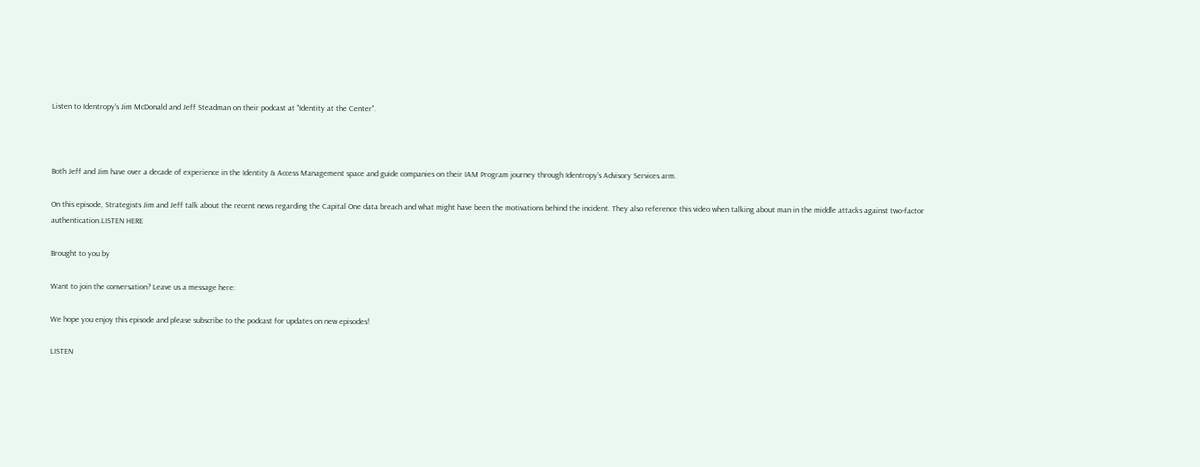Listen to Identropy's Jim McDonald and Jeff Steadman on their podcast at "Identity at the Center".



Both Jeff and Jim have over a decade of experience in the Identity & Access Management space and guide companies on their IAM Program journey through Identropy's Advisory Services arm.

On this episode, Strategists Jim and Jeff talk about the recent news regarding the Capital One data breach and what might have been the motivations behind the incident. They also reference this video when talking about man in the middle attacks against two-factor authentication.LISTEN HERE

Brought to you by

Want to join the conversation? Leave us a message here:

We hope you enjoy this episode and please subscribe to the podcast for updates on new episodes!

LISTEN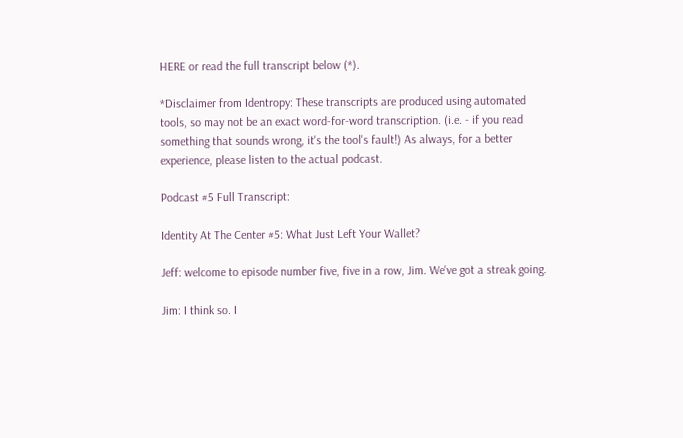HERE or read the full transcript below (*).

*Disclaimer from Identropy: These transcripts are produced using automated tools, so may not be an exact word-for-word transcription. (i.e. - if you read something that sounds wrong, it's the tool's fault!) As always, for a better experience, please listen to the actual podcast.

Podcast #5 Full Transcript:

Identity At The Center #5: What Just Left Your Wallet?

Jeff: welcome to episode number five, five in a row, Jim. We've got a streak going.

Jim: I think so. I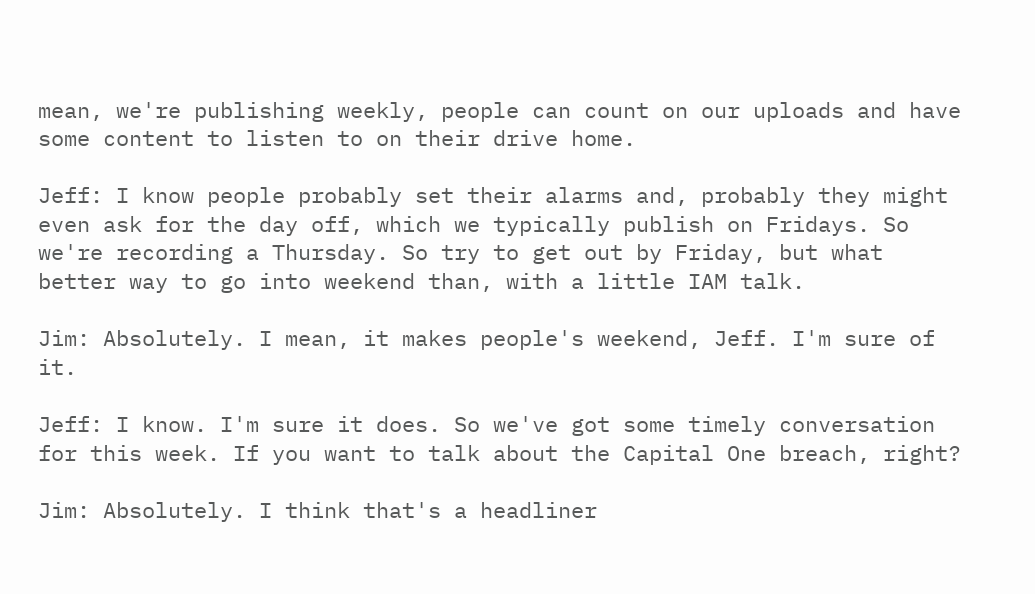mean, we're publishing weekly, people can count on our uploads and have some content to listen to on their drive home.

Jeff: I know people probably set their alarms and, probably they might even ask for the day off, which we typically publish on Fridays. So we're recording a Thursday. So try to get out by Friday, but what better way to go into weekend than, with a little IAM talk.

Jim: Absolutely. I mean, it makes people's weekend, Jeff. I'm sure of it.

Jeff: I know. I'm sure it does. So we've got some timely conversation for this week. If you want to talk about the Capital One breach, right?

Jim: Absolutely. I think that's a headliner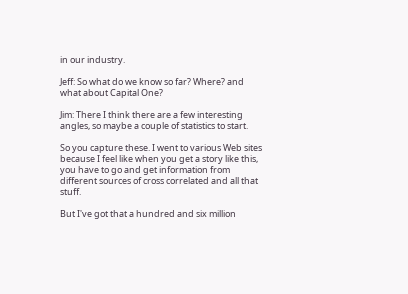in our industry.

Jeff: So what do we know so far? Where? and what about Capital One?

Jim: There I think there are a few interesting angles, so maybe a couple of statistics to start.

So you capture these. I went to various Web sites because I feel like when you get a story like this, you have to go and get information from different sources of cross correlated and all that stuff.

But I've got that a hundred and six million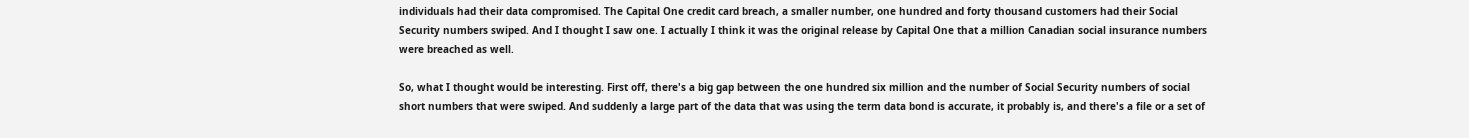individuals had their data compromised. The Capital One credit card breach, a smaller number, one hundred and forty thousand customers had their Social Security numbers swiped. And I thought I saw one. I actually I think it was the original release by Capital One that a million Canadian social insurance numbers were breached as well.

So, what I thought would be interesting. First off, there's a big gap between the one hundred six million and the number of Social Security numbers of social short numbers that were swiped. And suddenly a large part of the data that was using the term data bond is accurate, it probably is, and there's a file or a set of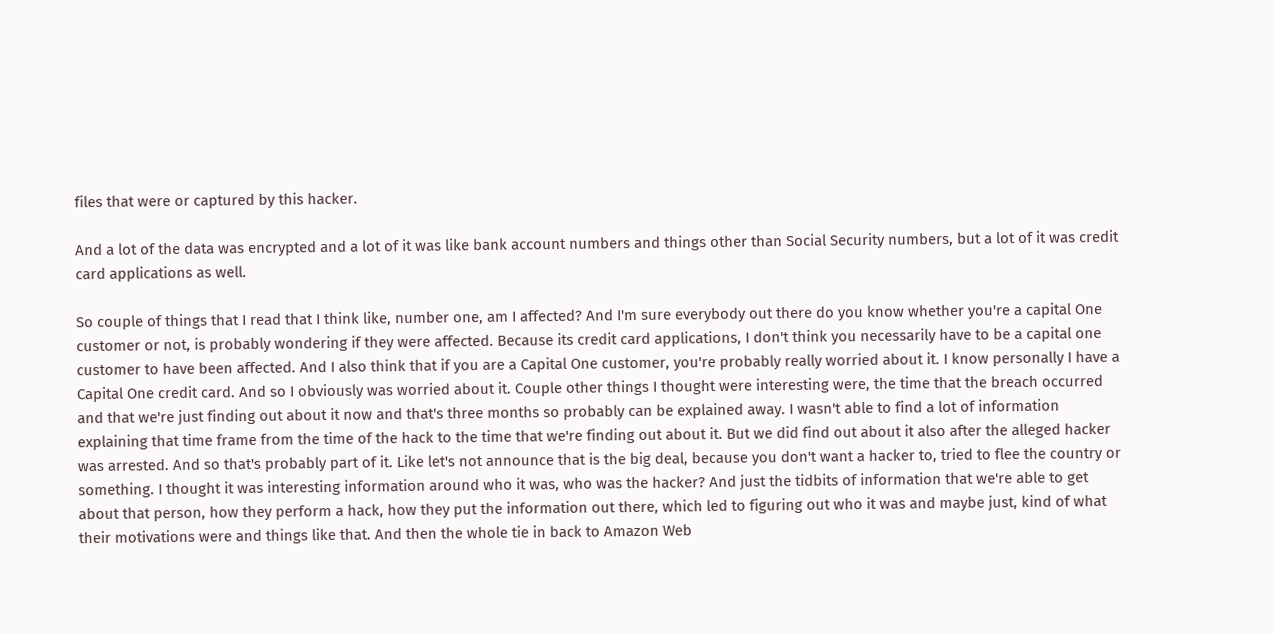files that were or captured by this hacker.

And a lot of the data was encrypted and a lot of it was like bank account numbers and things other than Social Security numbers, but a lot of it was credit card applications as well.

So couple of things that I read that I think like, number one, am I affected? And I'm sure everybody out there do you know whether you're a capital One customer or not, is probably wondering if they were affected. Because its credit card applications, I don't think you necessarily have to be a capital one customer to have been affected. And I also think that if you are a Capital One customer, you're probably really worried about it. I know personally I have a Capital One credit card. And so I obviously was worried about it. Couple other things I thought were interesting were, the time that the breach occurred and that we're just finding out about it now and that's three months so probably can be explained away. I wasn't able to find a lot of information explaining that time frame from the time of the hack to the time that we're finding out about it. But we did find out about it also after the alleged hacker was arrested. And so that's probably part of it. Like let's not announce that is the big deal, because you don't want a hacker to, tried to flee the country or something. I thought it was interesting information around who it was, who was the hacker? And just the tidbits of information that we're able to get about that person, how they perform a hack, how they put the information out there, which led to figuring out who it was and maybe just, kind of what their motivations were and things like that. And then the whole tie in back to Amazon Web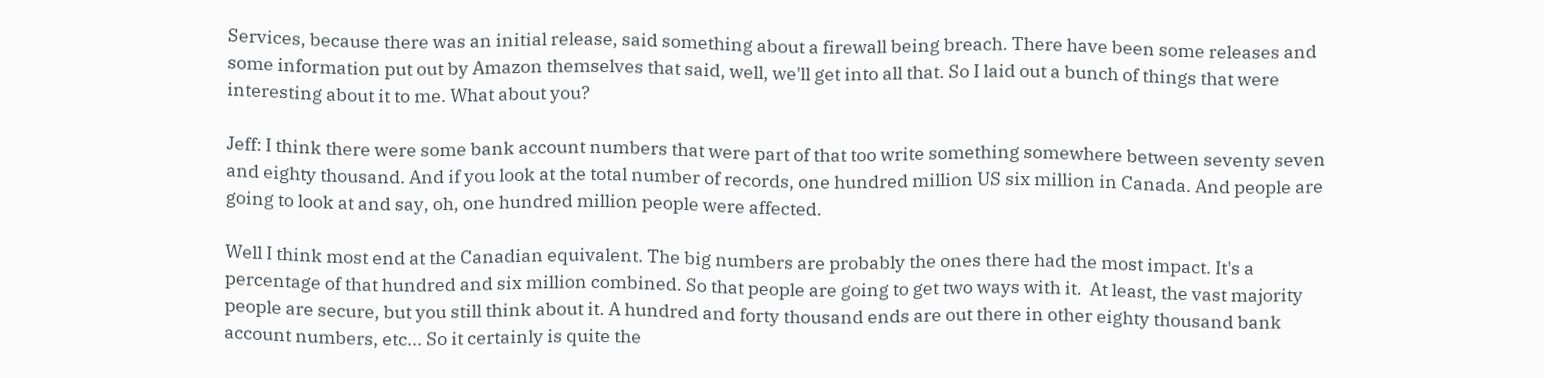Services, because there was an initial release, said something about a firewall being breach. There have been some releases and some information put out by Amazon themselves that said, well, we'll get into all that. So I laid out a bunch of things that were interesting about it to me. What about you?

Jeff: I think there were some bank account numbers that were part of that too write something somewhere between seventy seven and eighty thousand. And if you look at the total number of records, one hundred million US six million in Canada. And people are going to look at and say, oh, one hundred million people were affected.

Well I think most end at the Canadian equivalent. The big numbers are probably the ones there had the most impact. It's a percentage of that hundred and six million combined. So that people are going to get two ways with it.  At least, the vast majority people are secure, but you still think about it. A hundred and forty thousand ends are out there in other eighty thousand bank account numbers, etc... So it certainly is quite the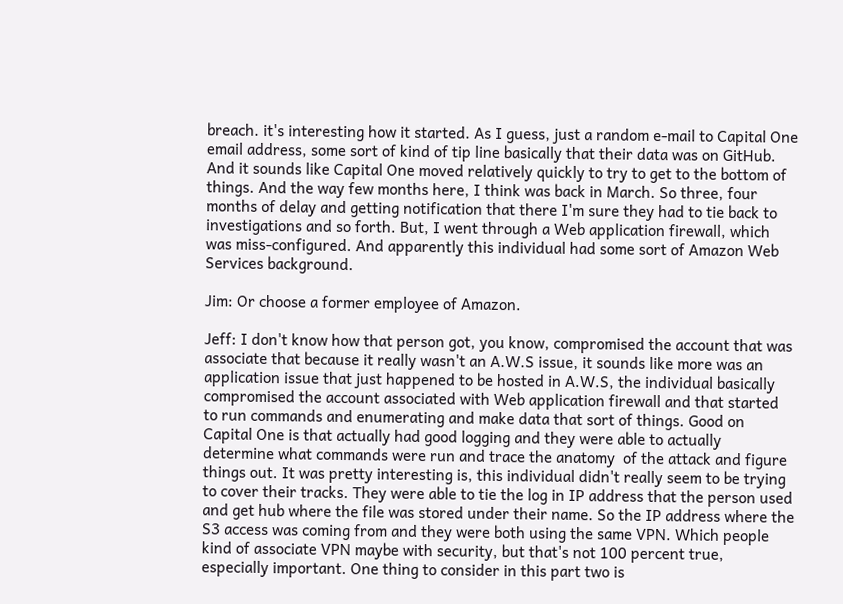breach. it's interesting how it started. As I guess, just a random e-mail to Capital One email address, some sort of kind of tip line basically that their data was on GitHub. And it sounds like Capital One moved relatively quickly to try to get to the bottom of things. And the way few months here, I think was back in March. So three, four months of delay and getting notification that there I'm sure they had to tie back to investigations and so forth. But, I went through a Web application firewall, which was miss-configured. And apparently this individual had some sort of Amazon Web Services background.

Jim: Or choose a former employee of Amazon.

Jeff: I don't know how that person got, you know, compromised the account that was associate that because it really wasn't an A.W.S issue, it sounds like more was an application issue that just happened to be hosted in A.W.S, the individual basically compromised the account associated with Web application firewall and that started to run commands and enumerating and make data that sort of things. Good on Capital One is that actually had good logging and they were able to actually determine what commands were run and trace the anatomy  of the attack and figure things out. It was pretty interesting is, this individual didn't really seem to be trying to cover their tracks. They were able to tie the log in IP address that the person used and get hub where the file was stored under their name. So the IP address where the S3 access was coming from and they were both using the same VPN. Which people kind of associate VPN maybe with security, but that's not 100 percent true, especially important. One thing to consider in this part two is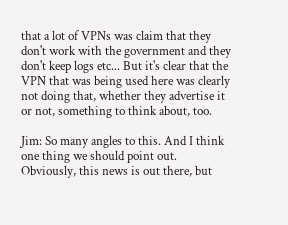that a lot of VPNs was claim that they don't work with the government and they don't keep logs etc... But it's clear that the VPN that was being used here was clearly not doing that, whether they advertise it or not, something to think about, too.

Jim: So many angles to this. And I think one thing we should point out. Obviously, this news is out there, but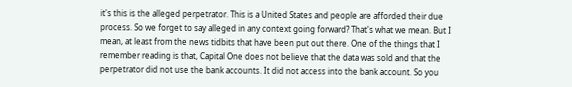it's this is the alleged perpetrator. This is a United States and people are afforded their due process. So we forget to say alleged in any context going forward? That's what we mean. But I mean, at least from the news tidbits that have been put out there. One of the things that I remember reading is that, Capital One does not believe that the data was sold and that the perpetrator did not use the bank accounts. It did not access into the bank account. So you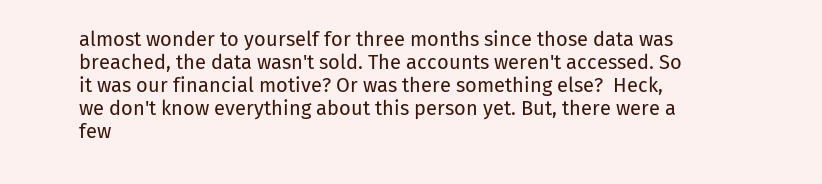almost wonder to yourself for three months since those data was breached, the data wasn't sold. The accounts weren't accessed. So it was our financial motive? Or was there something else?  Heck, we don't know everything about this person yet. But, there were a few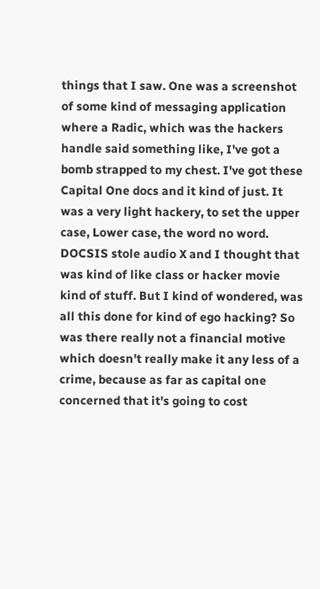things that I saw. One was a screenshot of some kind of messaging application where a Radic, which was the hackers handle said something like, I've got a bomb strapped to my chest. I've got these Capital One docs and it kind of just. It was a very light hackery, to set the upper case, Lower case, the word no word. DOCSIS stole audio X and I thought that was kind of like class or hacker movie kind of stuff. But I kind of wondered, was all this done for kind of ego hacking? So was there really not a financial motive which doesn't really make it any less of a crime, because as far as capital one concerned that it's going to cost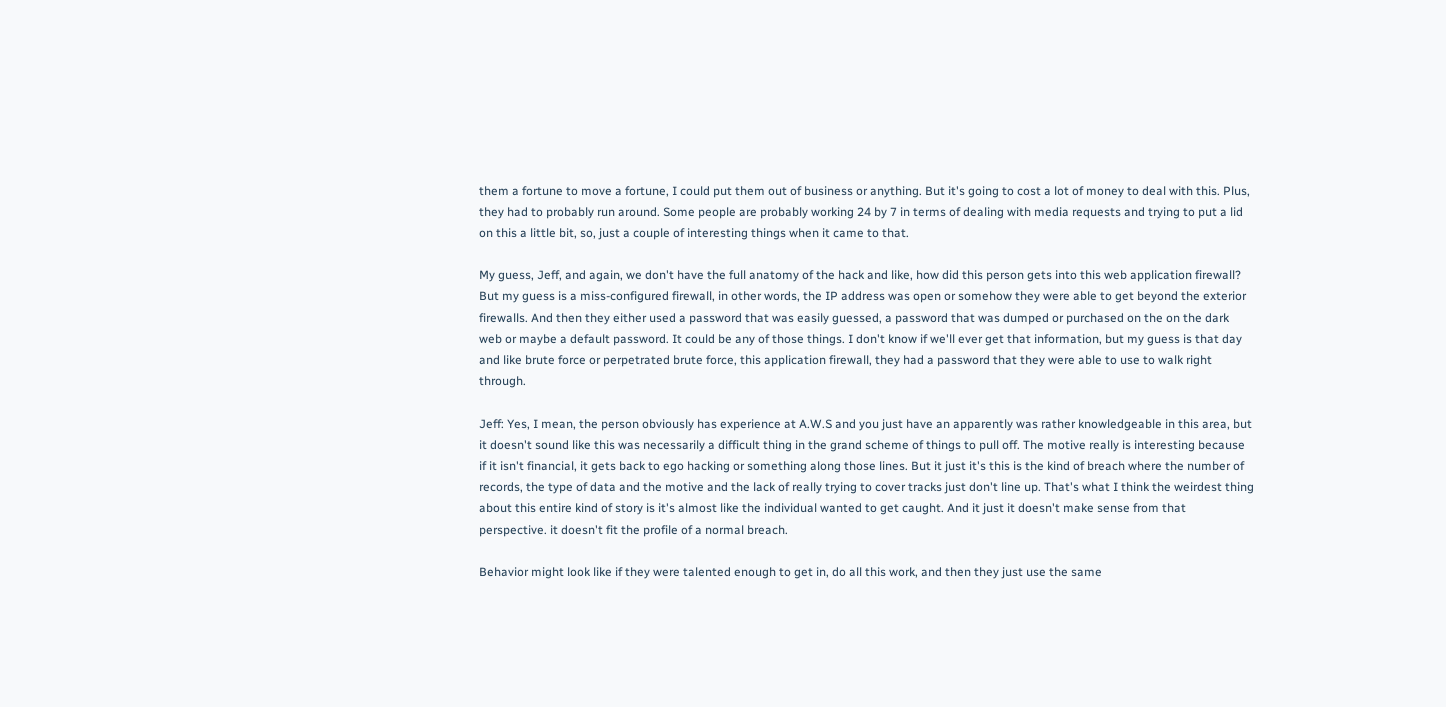them a fortune to move a fortune, I could put them out of business or anything. But it's going to cost a lot of money to deal with this. Plus, they had to probably run around. Some people are probably working 24 by 7 in terms of dealing with media requests and trying to put a lid on this a little bit, so, just a couple of interesting things when it came to that.

My guess, Jeff, and again, we don't have the full anatomy of the hack and like, how did this person gets into this web application firewall? But my guess is a miss-configured firewall, in other words, the IP address was open or somehow they were able to get beyond the exterior firewalls. And then they either used a password that was easily guessed, a password that was dumped or purchased on the on the dark web or maybe a default password. It could be any of those things. I don't know if we'll ever get that information, but my guess is that day and like brute force or perpetrated brute force, this application firewall, they had a password that they were able to use to walk right through.

Jeff: Yes, I mean, the person obviously has experience at A.W.S and you just have an apparently was rather knowledgeable in this area, but it doesn't sound like this was necessarily a difficult thing in the grand scheme of things to pull off. The motive really is interesting because if it isn't financial, it gets back to ego hacking or something along those lines. But it just it's this is the kind of breach where the number of records, the type of data and the motive and the lack of really trying to cover tracks just don't line up. That's what I think the weirdest thing about this entire kind of story is it's almost like the individual wanted to get caught. And it just it doesn't make sense from that perspective. it doesn't fit the profile of a normal breach.

Behavior might look like if they were talented enough to get in, do all this work, and then they just use the same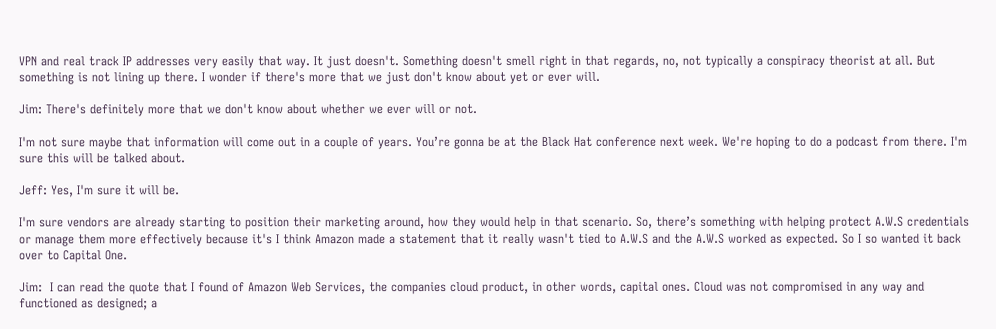VPN and real track IP addresses very easily that way. It just doesn't. Something doesn't smell right in that regards, no, not typically a conspiracy theorist at all. But something is not lining up there. I wonder if there's more that we just don't know about yet or ever will.

Jim: There's definitely more that we don't know about whether we ever will or not.

I'm not sure maybe that information will come out in a couple of years. You’re gonna be at the Black Hat conference next week. We're hoping to do a podcast from there. I'm sure this will be talked about.

Jeff: Yes, I'm sure it will be.

I'm sure vendors are already starting to position their marketing around, how they would help in that scenario. So, there’s something with helping protect A.W.S credentials or manage them more effectively because it's I think Amazon made a statement that it really wasn't tied to A.W.S and the A.W.S worked as expected. So I so wanted it back over to Capital One.

Jim:  I can read the quote that I found of Amazon Web Services, the companies cloud product, in other words, capital ones. Cloud was not compromised in any way and functioned as designed; a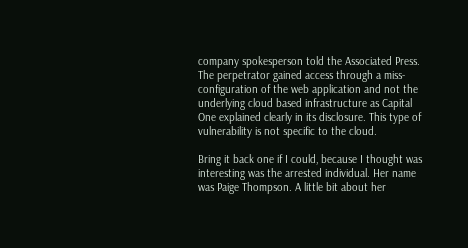company spokesperson told the Associated Press. The perpetrator gained access through a miss-configuration of the web application and not the underlying cloud based infrastructure as Capital One explained clearly in its disclosure. This type of vulnerability is not specific to the cloud.

Bring it back one if I could, because I thought was interesting was the arrested individual. Her name was Paige Thompson. A little bit about her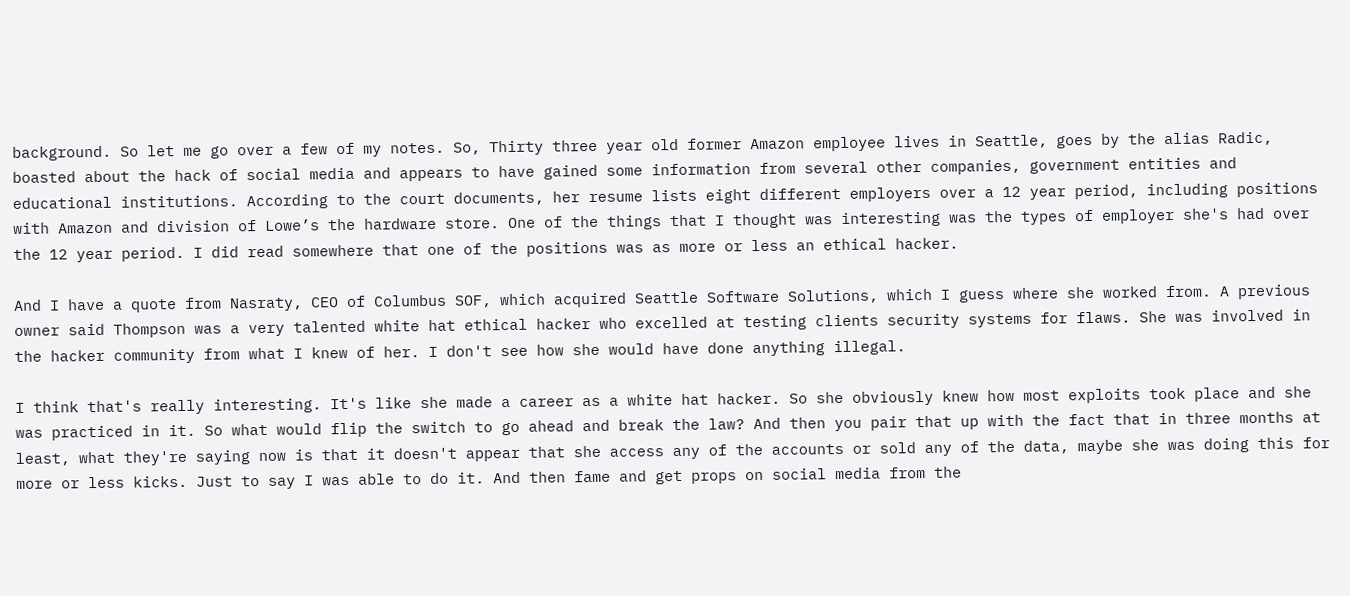background. So let me go over a few of my notes. So, Thirty three year old former Amazon employee lives in Seattle, goes by the alias Radic, boasted about the hack of social media and appears to have gained some information from several other companies, government entities and educational institutions. According to the court documents, her resume lists eight different employers over a 12 year period, including positions with Amazon and division of Lowe’s the hardware store. One of the things that I thought was interesting was the types of employer she's had over the 12 year period. I did read somewhere that one of the positions was as more or less an ethical hacker.

And I have a quote from Nasraty, CEO of Columbus SOF, which acquired Seattle Software Solutions, which I guess where she worked from. A previous owner said Thompson was a very talented white hat ethical hacker who excelled at testing clients security systems for flaws. She was involved in the hacker community from what I knew of her. I don't see how she would have done anything illegal.

I think that's really interesting. It's like she made a career as a white hat hacker. So she obviously knew how most exploits took place and she was practiced in it. So what would flip the switch to go ahead and break the law? And then you pair that up with the fact that in three months at least, what they're saying now is that it doesn't appear that she access any of the accounts or sold any of the data, maybe she was doing this for more or less kicks. Just to say I was able to do it. And then fame and get props on social media from the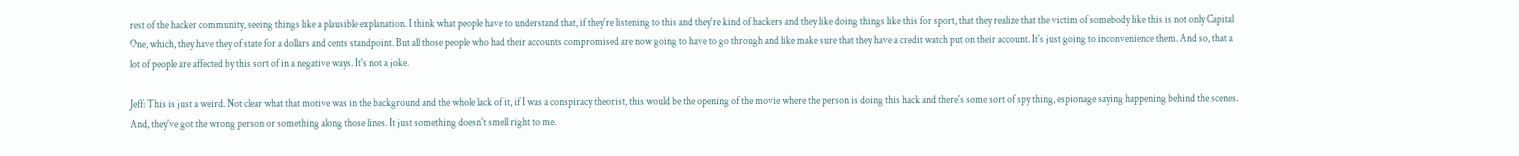rest of the hacker community, seeing things like a plausible explanation. I think what people have to understand that, if they're listening to this and they're kind of hackers and they like doing things like this for sport, that they realize that the victim of somebody like this is not only Capital One, which, they have they of state for a dollars and cents standpoint. But all those people who had their accounts compromised are now going to have to go through and like make sure that they have a credit watch put on their account. It's just going to inconvenience them. And so, that a lot of people are affected by this sort of in a negative ways. It's not a joke.

Jeff: This is just a weird. Not clear what that motive was in the background and the whole lack of it, if I was a conspiracy theorist, this would be the opening of the movie where the person is doing this hack and there's some sort of spy thing, espionage saying happening behind the scenes. And, they've got the wrong person or something along those lines. It just something doesn't smell right to me.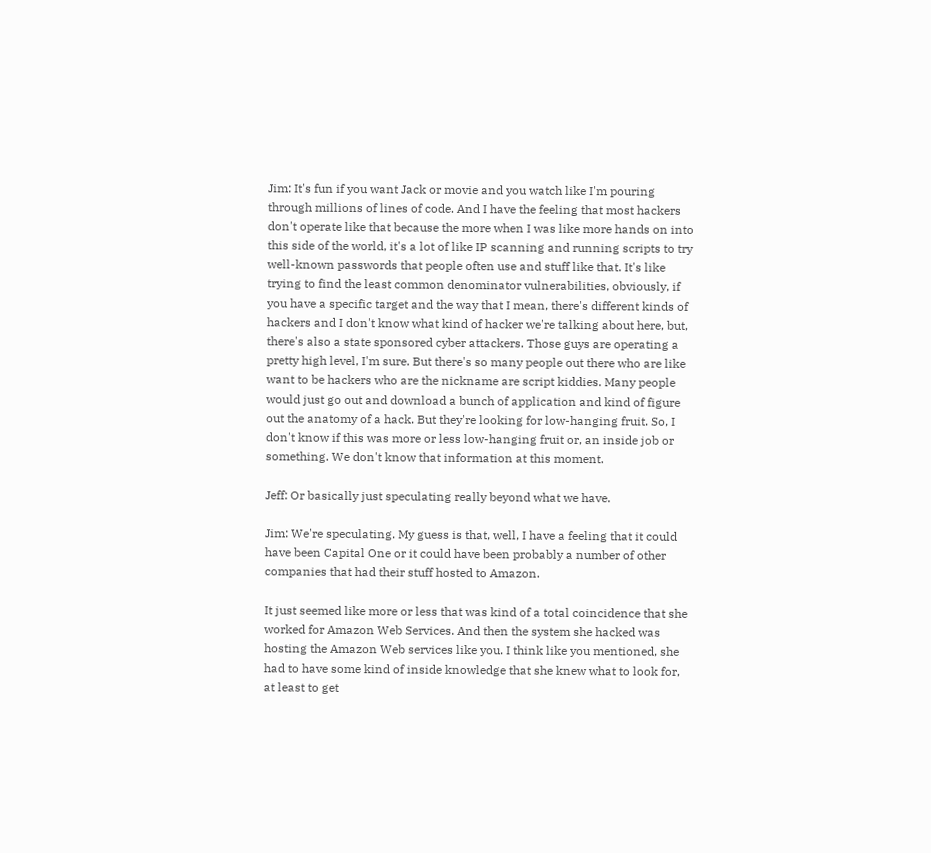Jim: It's fun if you want Jack or movie and you watch like I'm pouring through millions of lines of code. And I have the feeling that most hackers don't operate like that because the more when I was like more hands on into this side of the world, it's a lot of like IP scanning and running scripts to try well-known passwords that people often use and stuff like that. It's like trying to find the least common denominator vulnerabilities, obviously, if you have a specific target and the way that I mean, there's different kinds of hackers and I don't know what kind of hacker we're talking about here, but, there's also a state sponsored cyber attackers. Those guys are operating a pretty high level, I'm sure. But there's so many people out there who are like want to be hackers who are the nickname are script kiddies. Many people would just go out and download a bunch of application and kind of figure out the anatomy of a hack. But they're looking for low-hanging fruit. So, I don't know if this was more or less low-hanging fruit or, an inside job or something. We don't know that information at this moment.

Jeff: Or basically just speculating really beyond what we have.

Jim: We're speculating. My guess is that, well, I have a feeling that it could have been Capital One or it could have been probably a number of other companies that had their stuff hosted to Amazon.

It just seemed like more or less that was kind of a total coincidence that she worked for Amazon Web Services. And then the system she hacked was hosting the Amazon Web services like you. I think like you mentioned, she had to have some kind of inside knowledge that she knew what to look for, at least to get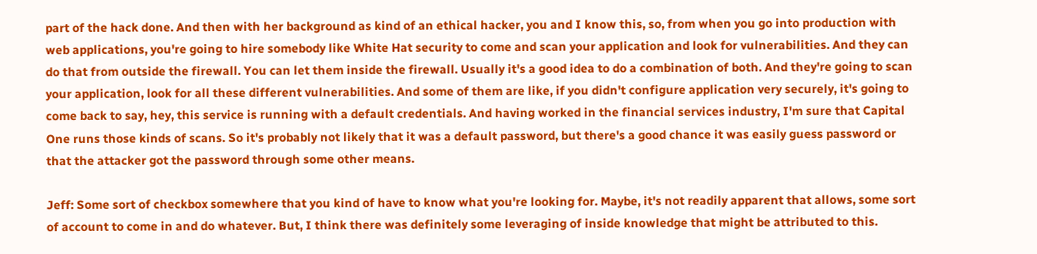part of the hack done. And then with her background as kind of an ethical hacker, you and I know this, so, from when you go into production with web applications, you're going to hire somebody like White Hat security to come and scan your application and look for vulnerabilities. And they can do that from outside the firewall. You can let them inside the firewall. Usually it's a good idea to do a combination of both. And they're going to scan your application, look for all these different vulnerabilities. And some of them are like, if you didn't configure application very securely, it's going to come back to say, hey, this service is running with a default credentials. And having worked in the financial services industry, I'm sure that Capital One runs those kinds of scans. So it's probably not likely that it was a default password, but there's a good chance it was easily guess password or that the attacker got the password through some other means.

Jeff: Some sort of checkbox somewhere that you kind of have to know what you're looking for. Maybe, it's not readily apparent that allows, some sort of account to come in and do whatever. But, I think there was definitely some leveraging of inside knowledge that might be attributed to this.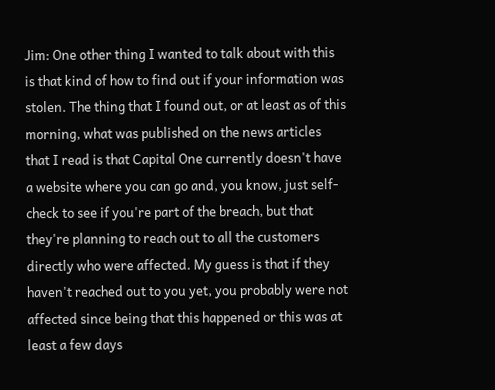Jim: One other thing I wanted to talk about with this is that kind of how to find out if your information was stolen. The thing that I found out, or at least as of this morning, what was published on the news articles that I read is that Capital One currently doesn't have a website where you can go and, you know, just self-check to see if you're part of the breach, but that they're planning to reach out to all the customers directly who were affected. My guess is that if they haven't reached out to you yet, you probably were not affected since being that this happened or this was at least a few days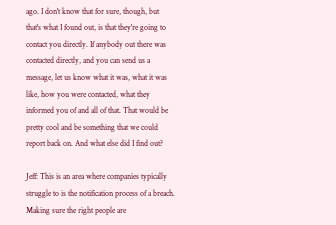ago. I don't know that for sure, though, but that's what I found out, is that they're going to contact you directly. If anybody out there was contacted directly, and you can send us a message, let us know what it was, what it was like, how you were contacted, what they informed you of and all of that. That would be pretty cool and be something that we could report back on. And what else did I find out?

Jeff: This is an area where companies typically struggle to is the notification process of a breach. Making sure the right people are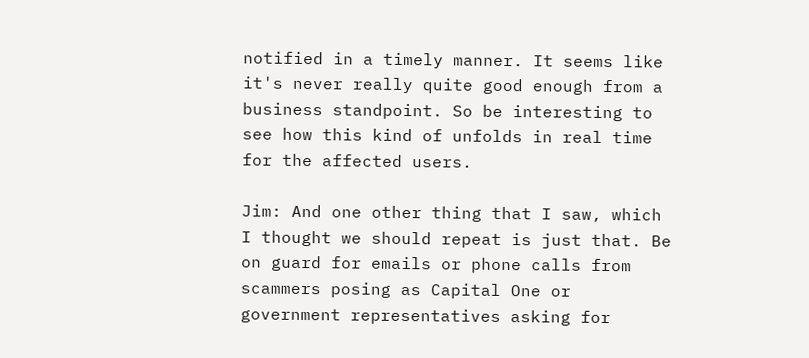notified in a timely manner. It seems like it's never really quite good enough from a business standpoint. So be interesting to see how this kind of unfolds in real time for the affected users.

Jim: And one other thing that I saw, which I thought we should repeat is just that. Be on guard for emails or phone calls from scammers posing as Capital One or government representatives asking for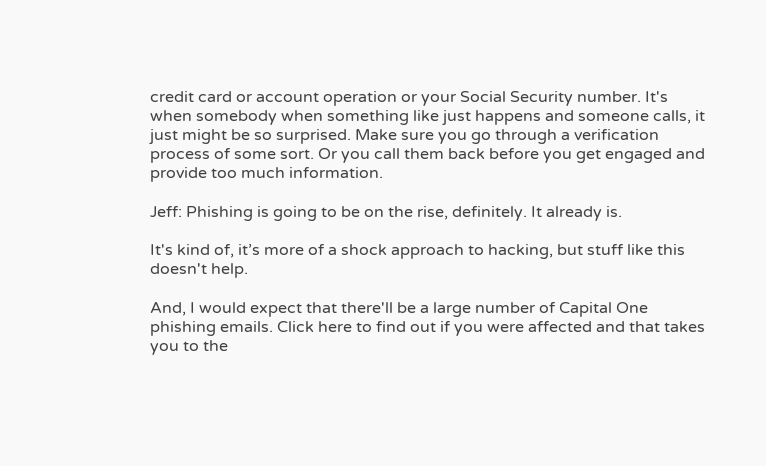credit card or account operation or your Social Security number. It's when somebody when something like just happens and someone calls, it just might be so surprised. Make sure you go through a verification process of some sort. Or you call them back before you get engaged and provide too much information.

Jeff: Phishing is going to be on the rise, definitely. It already is.

It's kind of, it’s more of a shock approach to hacking, but stuff like this doesn't help.

And, I would expect that there'll be a large number of Capital One phishing emails. Click here to find out if you were affected and that takes you to the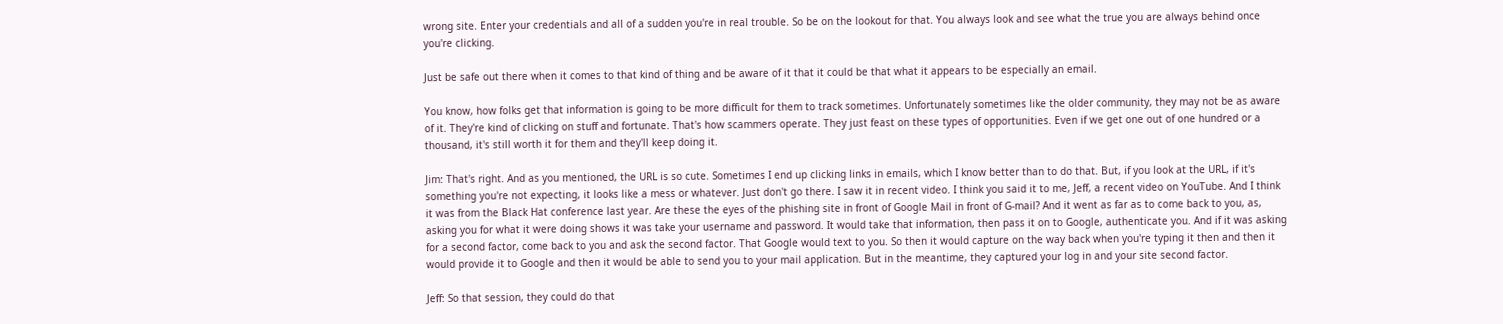wrong site. Enter your credentials and all of a sudden you're in real trouble. So be on the lookout for that. You always look and see what the true you are always behind once you're clicking.

Just be safe out there when it comes to that kind of thing and be aware of it that it could be that what it appears to be especially an email.

You know, how folks get that information is going to be more difficult for them to track sometimes. Unfortunately sometimes like the older community, they may not be as aware of it. They're kind of clicking on stuff and fortunate. That's how scammers operate. They just feast on these types of opportunities. Even if we get one out of one hundred or a thousand, it's still worth it for them and they'll keep doing it.

Jim: That's right. And as you mentioned, the URL is so cute. Sometimes I end up clicking links in emails, which I know better than to do that. But, if you look at the URL, if it's something you're not expecting, it looks like a mess or whatever. Just don't go there. I saw it in recent video. I think you said it to me, Jeff, a recent video on YouTube. And I think it was from the Black Hat conference last year. Are these the eyes of the phishing site in front of Google Mail in front of G-mail? And it went as far as to come back to you, as, asking you for what it were doing shows it was take your username and password. It would take that information, then pass it on to Google, authenticate you. And if it was asking for a second factor, come back to you and ask the second factor. That Google would text to you. So then it would capture on the way back when you're typing it then and then it would provide it to Google and then it would be able to send you to your mail application. But in the meantime, they captured your log in and your site second factor.

Jeff: So that session, they could do that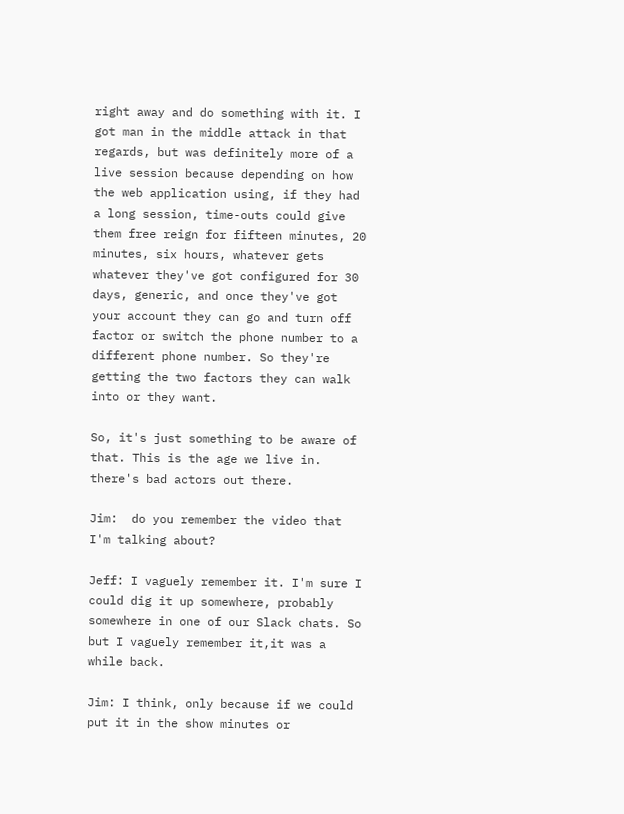right away and do something with it. I got man in the middle attack in that regards, but was definitely more of a live session because depending on how the web application using, if they had a long session, time-outs could give them free reign for fifteen minutes, 20 minutes, six hours, whatever gets whatever they've got configured for 30 days, generic, and once they've got your account they can go and turn off factor or switch the phone number to a different phone number. So they're getting the two factors they can walk into or they want.

So, it's just something to be aware of that. This is the age we live in. there's bad actors out there.

Jim:  do you remember the video that I'm talking about?

Jeff: I vaguely remember it. I'm sure I could dig it up somewhere, probably somewhere in one of our Slack chats. So but I vaguely remember it,it was a while back.

Jim: I think, only because if we could put it in the show minutes or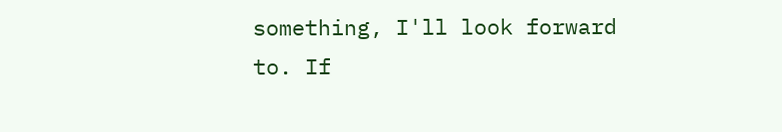something, I'll look forward to. If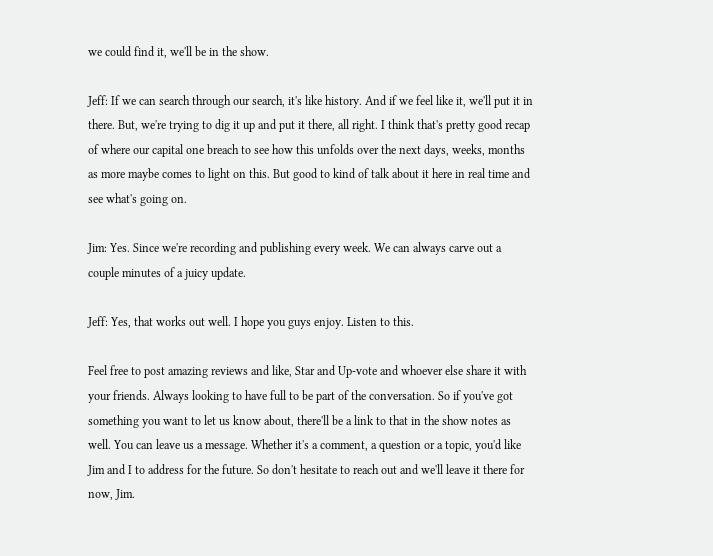we could find it, we'll be in the show.

Jeff: If we can search through our search, it's like history. And if we feel like it, we'll put it in there. But, we're trying to dig it up and put it there, all right. I think that's pretty good recap of where our capital one breach to see how this unfolds over the next days, weeks, months as more maybe comes to light on this. But good to kind of talk about it here in real time and see what's going on.

Jim: Yes. Since we're recording and publishing every week. We can always carve out a couple minutes of a juicy update.

Jeff: Yes, that works out well. I hope you guys enjoy. Listen to this.

Feel free to post amazing reviews and like, Star and Up-vote and whoever else share it with your friends. Always looking to have full to be part of the conversation. So if you've got something you want to let us know about, there'll be a link to that in the show notes as well. You can leave us a message. Whether it's a comment, a question or a topic, you'd like Jim and I to address for the future. So don't hesitate to reach out and we'll leave it there for now, Jim.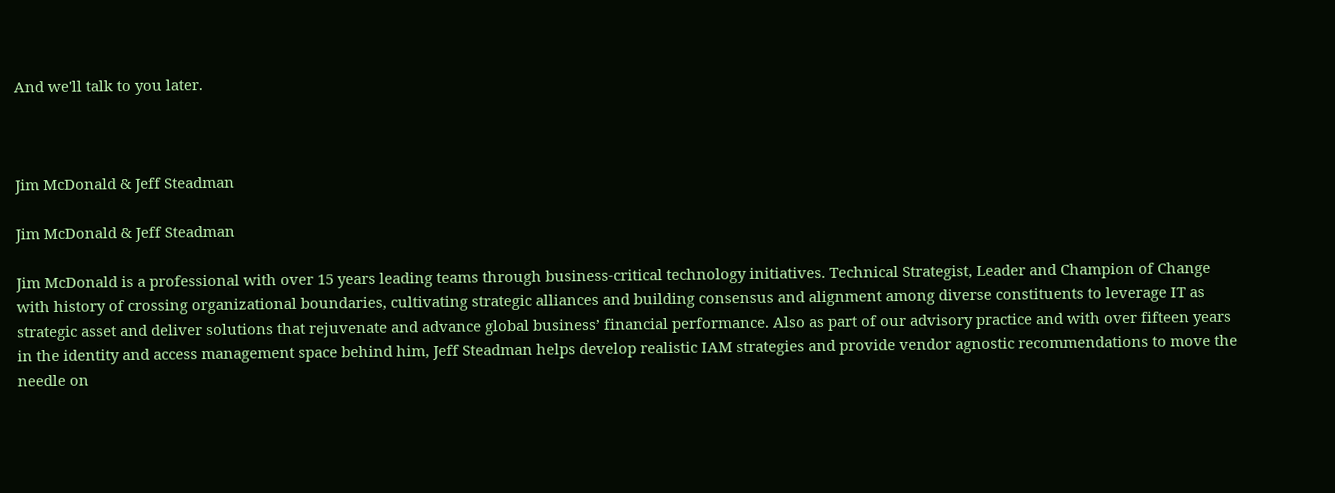And we'll talk to you later.



Jim McDonald & Jeff Steadman

Jim McDonald & Jeff Steadman

Jim McDonald is a professional with over 15 years leading teams through business-critical technology initiatives. Technical Strategist, Leader and Champion of Change with history of crossing organizational boundaries, cultivating strategic alliances and building consensus and alignment among diverse constituents to leverage IT as strategic asset and deliver solutions that rejuvenate and advance global business’ financial performance. Also as part of our advisory practice and with over fifteen years in the identity and access management space behind him, Jeff Steadman helps develop realistic IAM strategies and provide vendor agnostic recommendations to move the needle on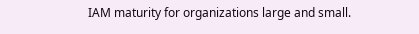IAM maturity for organizations large and small.